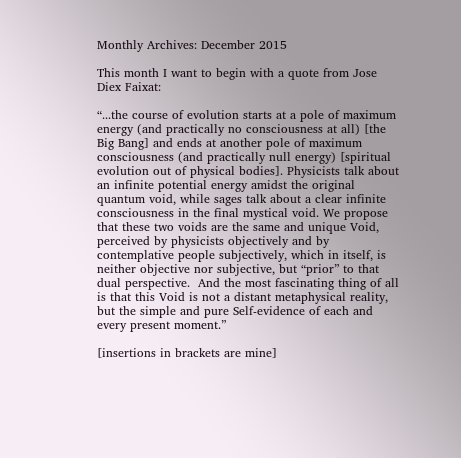Monthly Archives: December 2015

This month I want to begin with a quote from Jose Diex Faixat:

“...the course of evolution starts at a pole of maximum energy (and practically no consciousness at all) [the Big Bang] and ends at another pole of maximum consciousness (and practically null energy) [spiritual evolution out of physical bodies]. Physicists talk about an infinite potential energy amidst the original quantum void, while sages talk about a clear infinite consciousness in the final mystical void. We propose that these two voids are the same and unique Void, perceived by physicists objectively and by contemplative people subjectively, which in itself, is neither objective nor subjective, but “prior” to that dual perspective.  And the most fascinating thing of all is that this Void is not a distant metaphysical reality, but the simple and pure Self-evidence of each and every present moment.”

[insertions in brackets are mine]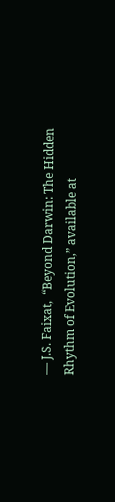— J.S. Faixat,  “Beyond Darwin: The Hidden Rhythm of Evolution,” available at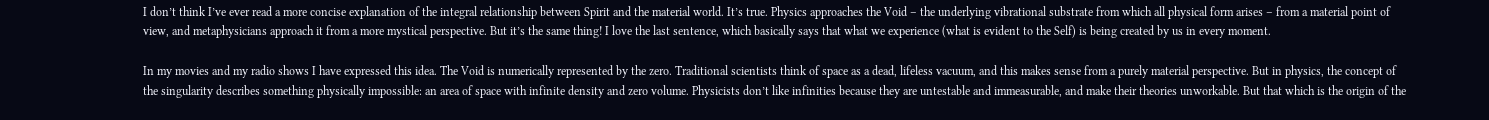I don’t think I’ve ever read a more concise explanation of the integral relationship between Spirit and the material world. It’s true. Physics approaches the Void – the underlying vibrational substrate from which all physical form arises – from a material point of view, and metaphysicians approach it from a more mystical perspective. But it’s the same thing! I love the last sentence, which basically says that what we experience (what is evident to the Self) is being created by us in every moment.

In my movies and my radio shows I have expressed this idea. The Void is numerically represented by the zero. Traditional scientists think of space as a dead, lifeless vacuum, and this makes sense from a purely material perspective. But in physics, the concept of the singularity describes something physically impossible: an area of space with infinite density and zero volume. Physicists don’t like infinities because they are untestable and immeasurable, and make their theories unworkable. But that which is the origin of the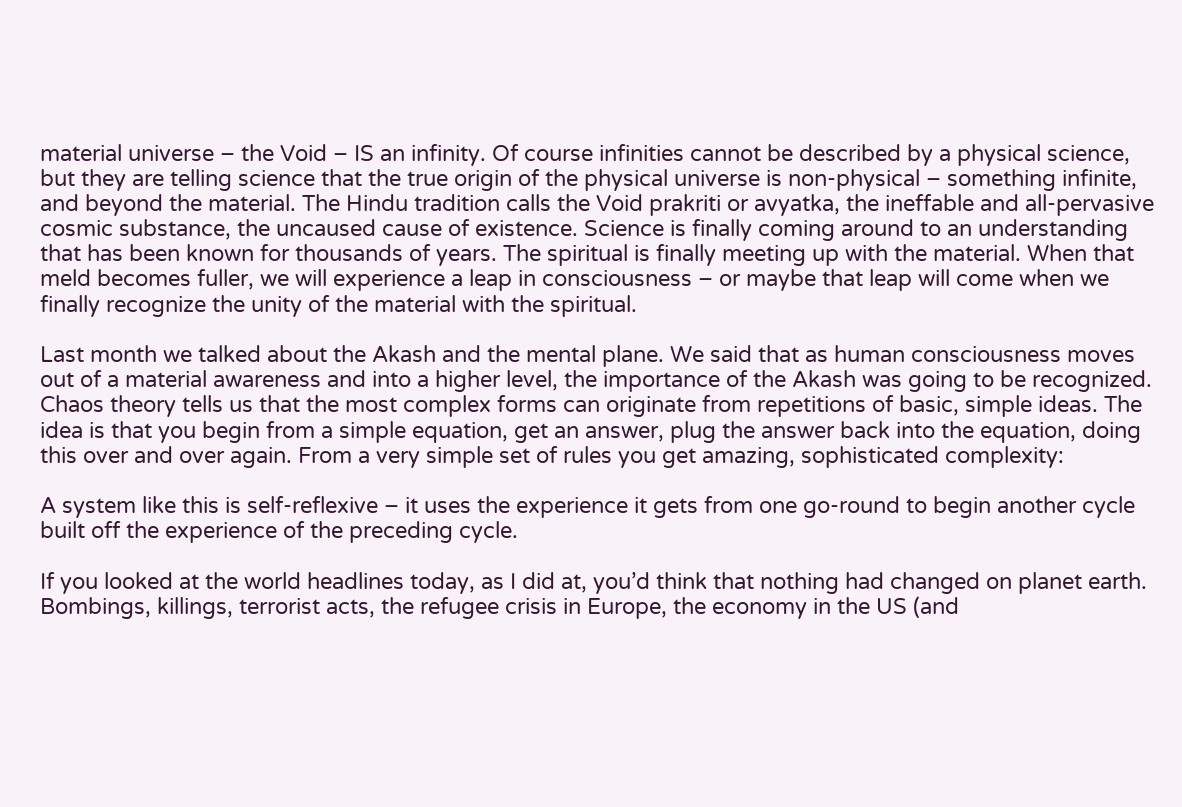material universe – the Void – IS an infinity. Of course infinities cannot be described by a physical science, but they are telling science that the true origin of the physical universe is non-physical – something infinite, and beyond the material. The Hindu tradition calls the Void prakriti or avyatka, the ineffable and all-pervasive cosmic substance, the uncaused cause of existence. Science is finally coming around to an understanding that has been known for thousands of years. The spiritual is finally meeting up with the material. When that meld becomes fuller, we will experience a leap in consciousness – or maybe that leap will come when we finally recognize the unity of the material with the spiritual.

Last month we talked about the Akash and the mental plane. We said that as human consciousness moves out of a material awareness and into a higher level, the importance of the Akash was going to be recognized. Chaos theory tells us that the most complex forms can originate from repetitions of basic, simple ideas. The idea is that you begin from a simple equation, get an answer, plug the answer back into the equation, doing this over and over again. From a very simple set of rules you get amazing, sophisticated complexity:

A system like this is self-reflexive – it uses the experience it gets from one go-round to begin another cycle built off the experience of the preceding cycle.

If you looked at the world headlines today, as I did at, you’d think that nothing had changed on planet earth. Bombings, killings, terrorist acts, the refugee crisis in Europe, the economy in the US (and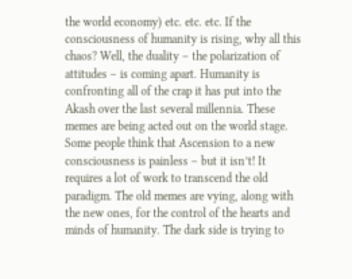the world economy) etc. etc. etc. If the consciousness of humanity is rising, why all this chaos? Well, the duality – the polarization of attitudes – is coming apart. Humanity is confronting all of the crap it has put into the Akash over the last several millennia. These memes are being acted out on the world stage. Some people think that Ascension to a new consciousness is painless – but it isn’t! It requires a lot of work to transcend the old paradigm. The old memes are vying, along with the new ones, for the control of the hearts and minds of humanity. The dark side is trying to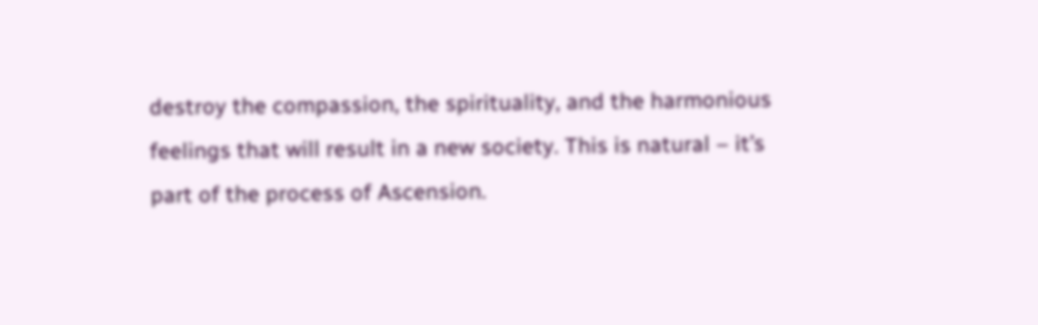destroy the compassion, the spirituality, and the harmonious feelings that will result in a new society. This is natural – it’s part of the process of Ascension.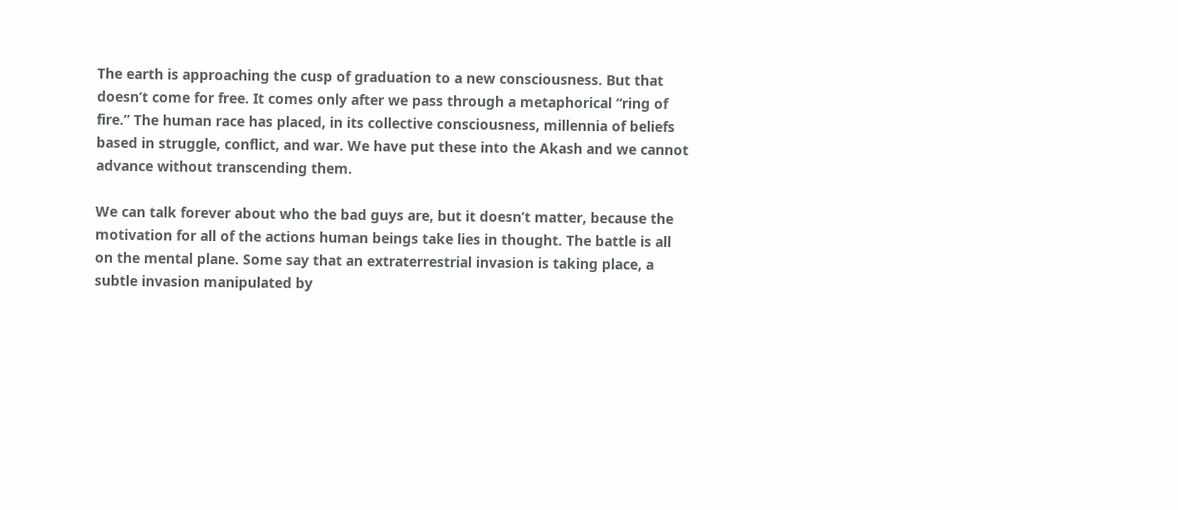The earth is approaching the cusp of graduation to a new consciousness. But that doesn’t come for free. It comes only after we pass through a metaphorical “ring of fire.” The human race has placed, in its collective consciousness, millennia of beliefs based in struggle, conflict, and war. We have put these into the Akash and we cannot advance without transcending them.

We can talk forever about who the bad guys are, but it doesn’t matter, because the motivation for all of the actions human beings take lies in thought. The battle is all on the mental plane. Some say that an extraterrestrial invasion is taking place, a subtle invasion manipulated by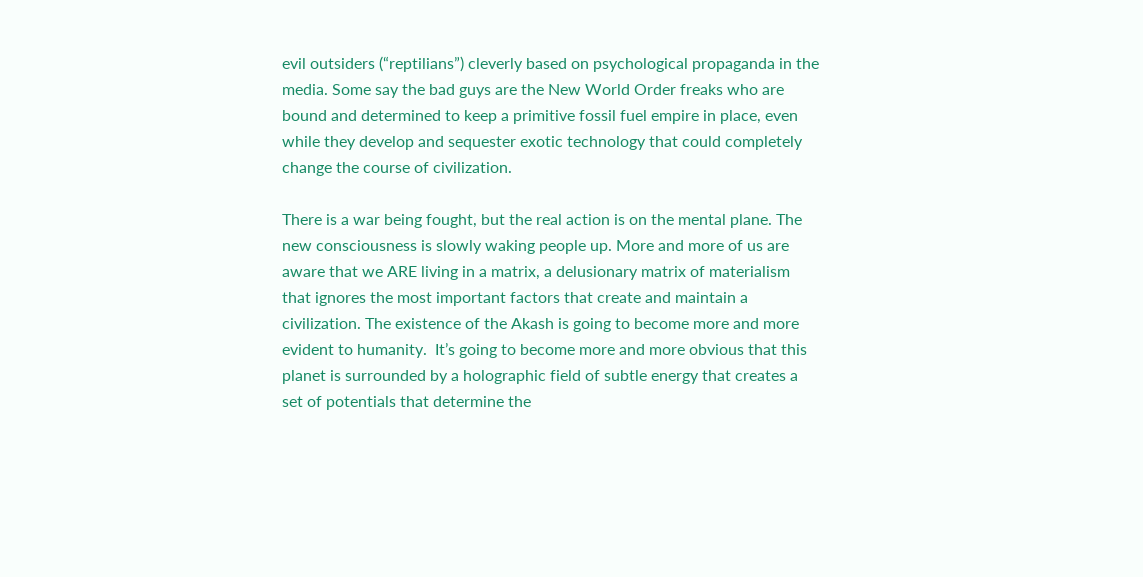evil outsiders (“reptilians”) cleverly based on psychological propaganda in the media. Some say the bad guys are the New World Order freaks who are bound and determined to keep a primitive fossil fuel empire in place, even while they develop and sequester exotic technology that could completely change the course of civilization.

There is a war being fought, but the real action is on the mental plane. The new consciousness is slowly waking people up. More and more of us are aware that we ARE living in a matrix, a delusionary matrix of materialism that ignores the most important factors that create and maintain a civilization. The existence of the Akash is going to become more and more evident to humanity.  It’s going to become more and more obvious that this planet is surrounded by a holographic field of subtle energy that creates a set of potentials that determine the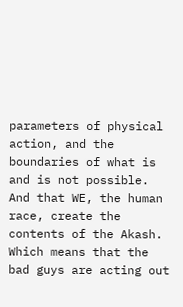parameters of physical action, and the boundaries of what is and is not possible. And that WE, the human race, create the contents of the Akash. Which means that the bad guys are acting out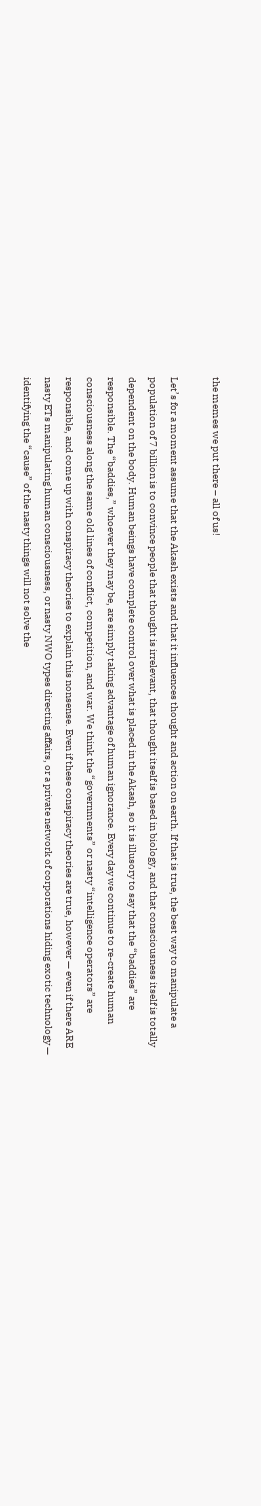the memes we put there – all of us!

Let’s for a moment assume that the Akash exists and that it influences thought and action on earth. If that is true, the best way to manipulate a population of 7 billion is to convince people that thought is irrelevant, that thought itself is based in biology, and that consciousness itself is totally dependent on the body. Human beings have complete control over what is placed in the Akash, so it is illusory to say that the “baddies” are responsible. The “baddies,” whoever they may be, are simply taking advantage of human ignorance. Every day we continue to re-create human consciousness along the same old lines of conflict, competition, and war. We think the “governments” or nasty “intelligence operators” are responsible, and come up with conspiracy theories to explain this nonsense. Even if these conspiracy theories are true, however — even if there ARE nasty ETs manipulating human consciousness, or nasty NWO types directing affairs, or a private network of corporations hiding exotic technology — identifying the “cause” of the nasty things will not solve the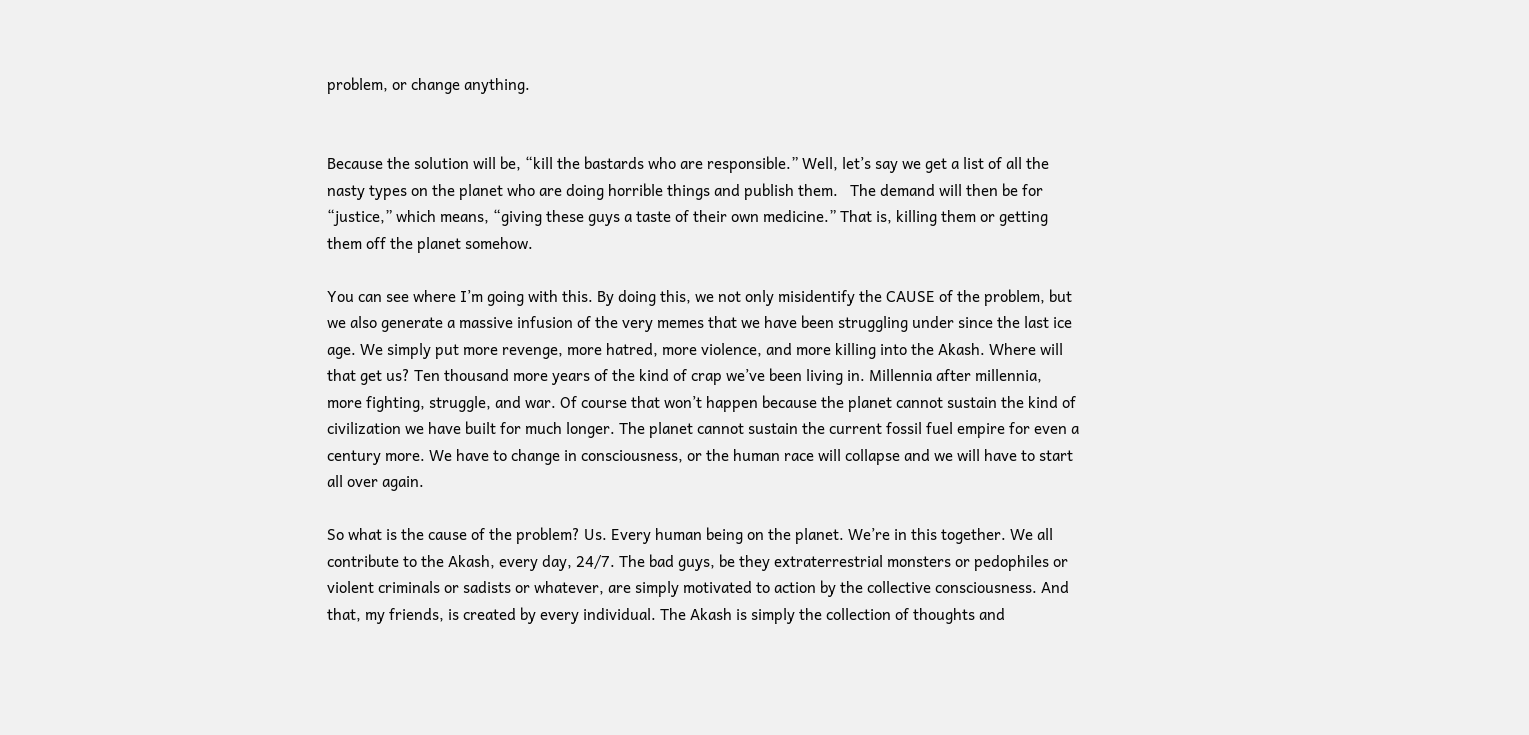problem, or change anything.


Because the solution will be, “kill the bastards who are responsible.” Well, let’s say we get a list of all the nasty types on the planet who are doing horrible things and publish them.   The demand will then be for “justice,” which means, “giving these guys a taste of their own medicine.” That is, killing them or getting them off the planet somehow.

You can see where I’m going with this. By doing this, we not only misidentify the CAUSE of the problem, but we also generate a massive infusion of the very memes that we have been struggling under since the last ice age. We simply put more revenge, more hatred, more violence, and more killing into the Akash. Where will that get us? Ten thousand more years of the kind of crap we’ve been living in. Millennia after millennia, more fighting, struggle, and war. Of course that won’t happen because the planet cannot sustain the kind of civilization we have built for much longer. The planet cannot sustain the current fossil fuel empire for even a century more. We have to change in consciousness, or the human race will collapse and we will have to start all over again.

So what is the cause of the problem? Us. Every human being on the planet. We’re in this together. We all contribute to the Akash, every day, 24/7. The bad guys, be they extraterrestrial monsters or pedophiles or violent criminals or sadists or whatever, are simply motivated to action by the collective consciousness. And that, my friends, is created by every individual. The Akash is simply the collection of thoughts and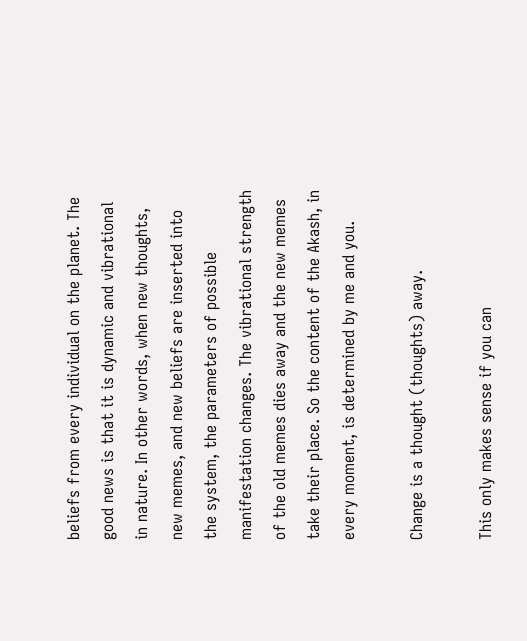beliefs from every individual on the planet. The good news is that it is dynamic and vibrational in nature. In other words, when new thoughts, new memes, and new beliefs are inserted into the system, the parameters of possible manifestation changes. The vibrational strength of the old memes dies away and the new memes take their place. So the content of the Akash, in every moment, is determined by me and you.

Change is a thought (thoughts) away.

This only makes sense if you can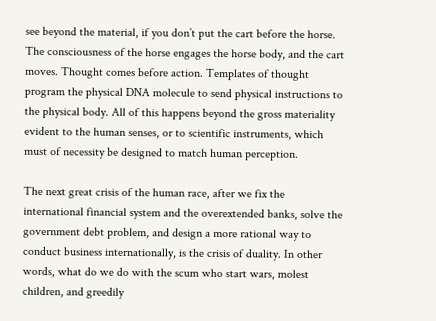see beyond the material, if you don’t put the cart before the horse. The consciousness of the horse engages the horse body, and the cart moves. Thought comes before action. Templates of thought program the physical DNA molecule to send physical instructions to the physical body. All of this happens beyond the gross materiality evident to the human senses, or to scientific instruments, which must of necessity be designed to match human perception.

The next great crisis of the human race, after we fix the international financial system and the overextended banks, solve the government debt problem, and design a more rational way to conduct business internationally, is the crisis of duality. In other words, what do we do with the scum who start wars, molest children, and greedily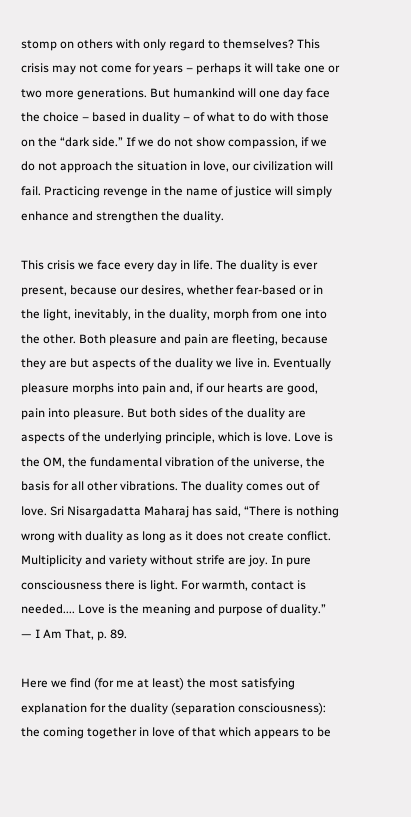stomp on others with only regard to themselves? This crisis may not come for years – perhaps it will take one or two more generations. But humankind will one day face the choice – based in duality – of what to do with those on the “dark side.” If we do not show compassion, if we do not approach the situation in love, our civilization will fail. Practicing revenge in the name of justice will simply enhance and strengthen the duality.

This crisis we face every day in life. The duality is ever present, because our desires, whether fear-based or in the light, inevitably, in the duality, morph from one into the other. Both pleasure and pain are fleeting, because they are but aspects of the duality we live in. Eventually pleasure morphs into pain and, if our hearts are good, pain into pleasure. But both sides of the duality are aspects of the underlying principle, which is love. Love is the OM, the fundamental vibration of the universe, the basis for all other vibrations. The duality comes out of love. Sri Nisargadatta Maharaj has said, “There is nothing wrong with duality as long as it does not create conflict. Multiplicity and variety without strife are joy. In pure consciousness there is light. For warmth, contact is needed.... Love is the meaning and purpose of duality.”  — I Am That, p. 89.

Here we find (for me at least) the most satisfying explanation for the duality (separation consciousness): the coming together in love of that which appears to be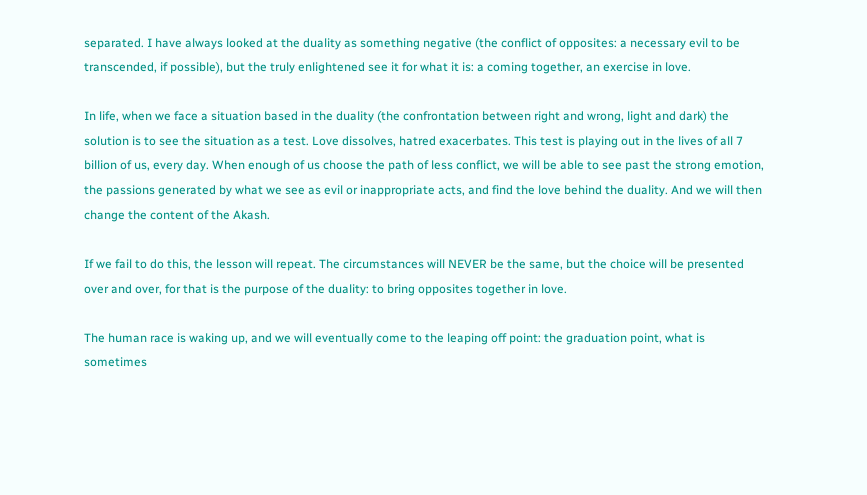separated. I have always looked at the duality as something negative (the conflict of opposites: a necessary evil to be transcended, if possible), but the truly enlightened see it for what it is: a coming together, an exercise in love.

In life, when we face a situation based in the duality (the confrontation between right and wrong, light and dark) the solution is to see the situation as a test. Love dissolves, hatred exacerbates. This test is playing out in the lives of all 7 billion of us, every day. When enough of us choose the path of less conflict, we will be able to see past the strong emotion, the passions generated by what we see as evil or inappropriate acts, and find the love behind the duality. And we will then change the content of the Akash.

If we fail to do this, the lesson will repeat. The circumstances will NEVER be the same, but the choice will be presented over and over, for that is the purpose of the duality: to bring opposites together in love.

The human race is waking up, and we will eventually come to the leaping off point: the graduation point, what is sometimes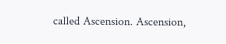called Ascension. Ascension,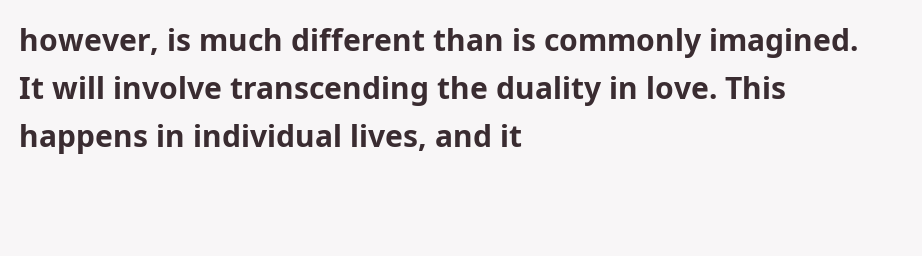however, is much different than is commonly imagined. It will involve transcending the duality in love. This happens in individual lives, and it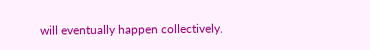will eventually happen collectively.